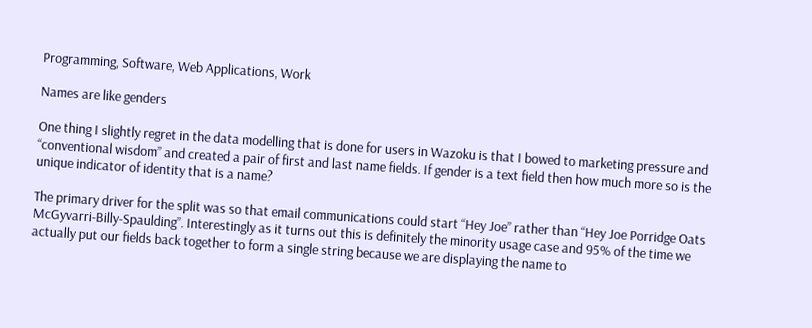Programming, Software, Web Applications, Work

Names are like genders

One thing I slightly regret in the data modelling that is done for users in Wazoku is that I bowed to marketing pressure and “conventional wisdom” and created a pair of first and last name fields. If gender is a text field then how much more so is the unique indicator of identity that is a name?

The primary driver for the split was so that email communications could start “Hey Joe” rather than “Hey Joe Porridge Oats McGyvarri-Billy-Spaulding”. Interestingly as it turns out this is definitely the minority usage case and 95% of the time we actually put our fields back together to form a single string because we are displaying the name to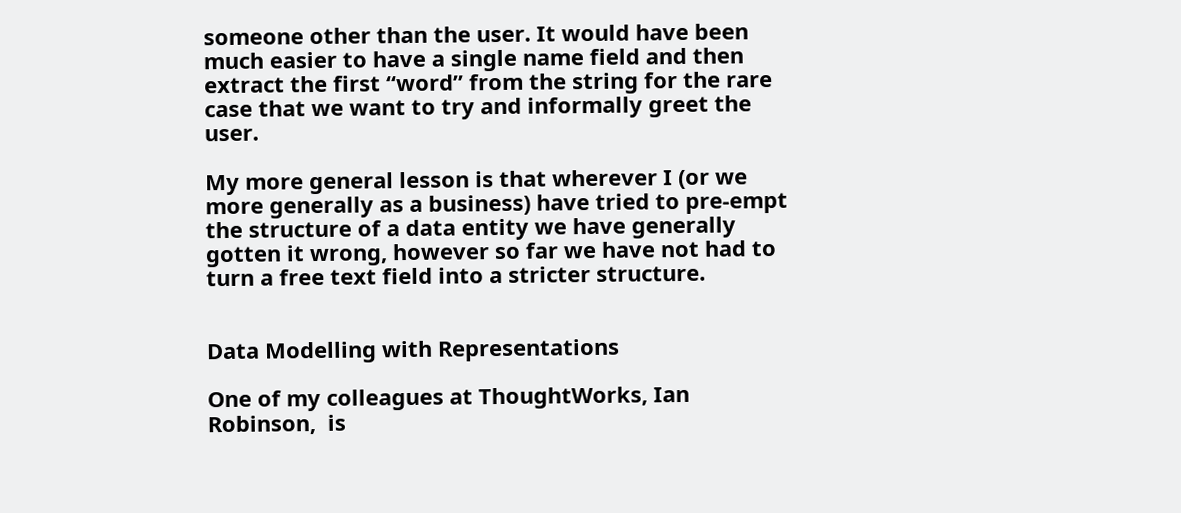someone other than the user. It would have been much easier to have a single name field and then extract the first “word” from the string for the rare case that we want to try and informally greet the user.

My more general lesson is that wherever I (or we more generally as a business) have tried to pre-empt the structure of a data entity we have generally gotten it wrong, however so far we have not had to turn a free text field into a stricter structure.


Data Modelling with Representations

One of my colleagues at ThoughtWorks, Ian Robinson,  is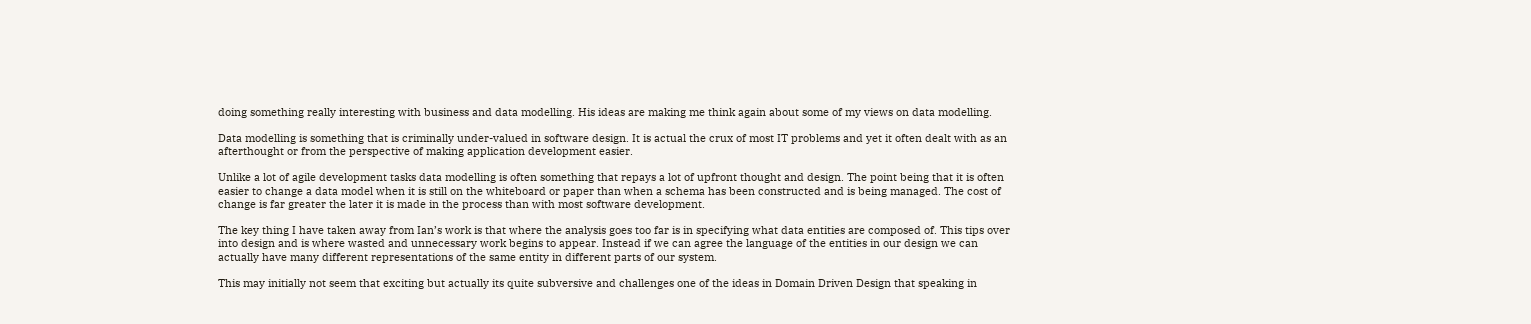doing something really interesting with business and data modelling. His ideas are making me think again about some of my views on data modelling.

Data modelling is something that is criminally under-valued in software design. It is actual the crux of most IT problems and yet it often dealt with as an afterthought or from the perspective of making application development easier.

Unlike a lot of agile development tasks data modelling is often something that repays a lot of upfront thought and design. The point being that it is often easier to change a data model when it is still on the whiteboard or paper than when a schema has been constructed and is being managed. The cost of change is far greater the later it is made in the process than with most software development.

The key thing I have taken away from Ian’s work is that where the analysis goes too far is in specifying what data entities are composed of. This tips over into design and is where wasted and unnecessary work begins to appear. Instead if we can agree the language of the entities in our design we can actually have many different representations of the same entity in different parts of our system.

This may initially not seem that exciting but actually its quite subversive and challenges one of the ideas in Domain Driven Design that speaking in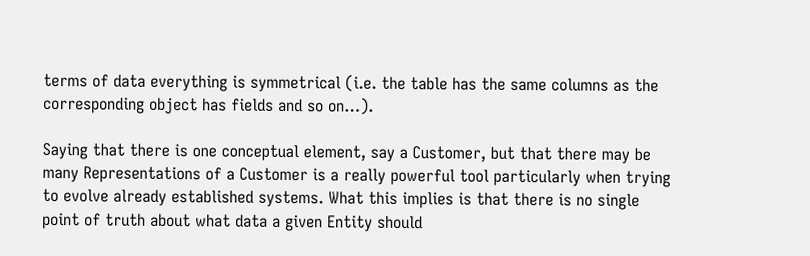terms of data everything is symmetrical (i.e. the table has the same columns as the corresponding object has fields and so on…).

Saying that there is one conceptual element, say a Customer, but that there may be many Representations of a Customer is a really powerful tool particularly when trying to evolve already established systems. What this implies is that there is no single point of truth about what data a given Entity should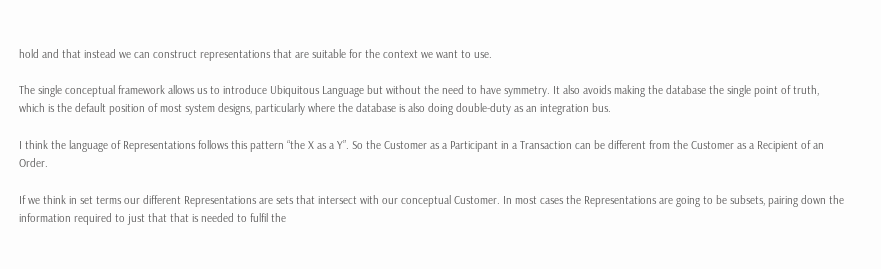hold and that instead we can construct representations that are suitable for the context we want to use.

The single conceptual framework allows us to introduce Ubiquitous Language but without the need to have symmetry. It also avoids making the database the single point of truth, which is the default position of most system designs, particularly where the database is also doing double-duty as an integration bus.

I think the language of Representations follows this pattern “the X as a Y”. So the Customer as a Participant in a Transaction can be different from the Customer as a Recipient of an Order.

If we think in set terms our different Representations are sets that intersect with our conceptual Customer. In most cases the Representations are going to be subsets, pairing down the information required to just that that is needed to fulfil the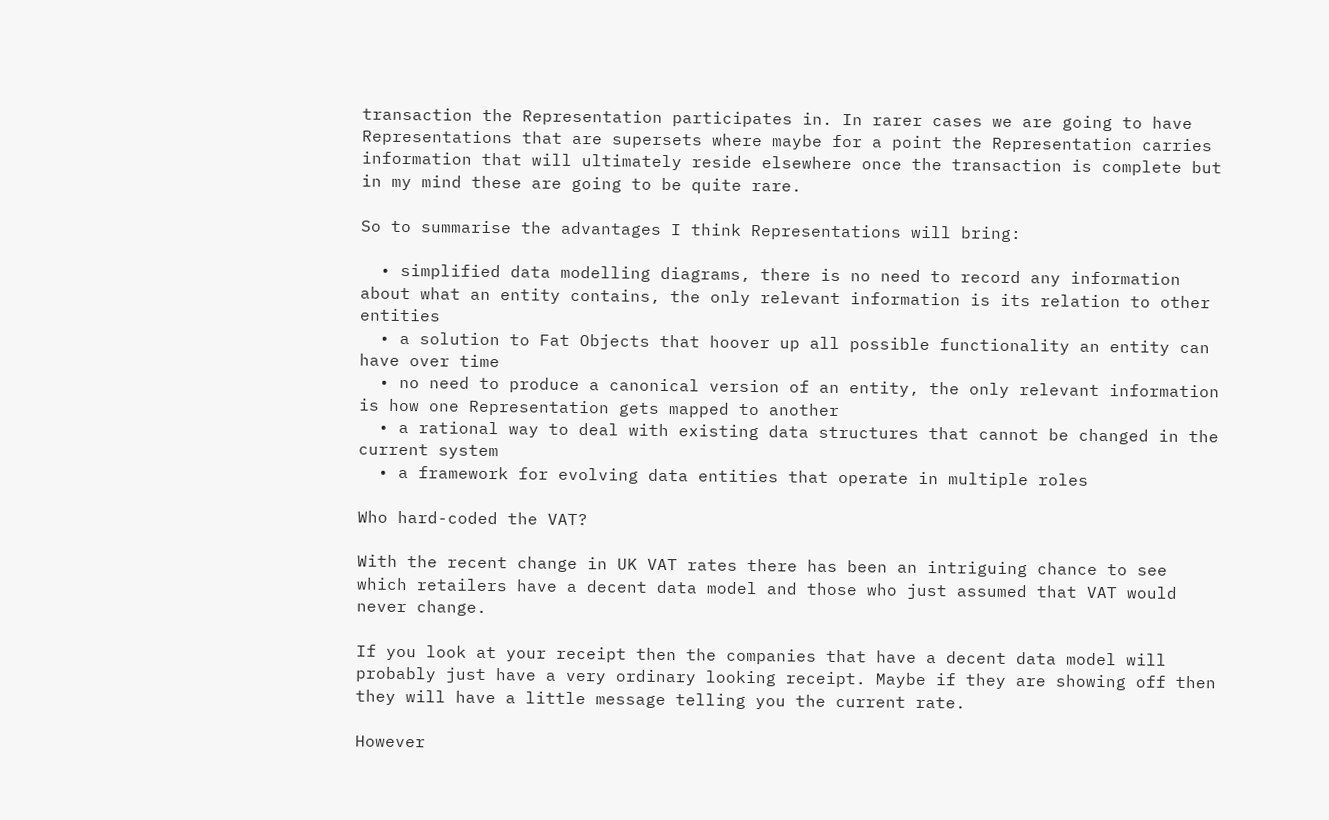transaction the Representation participates in. In rarer cases we are going to have Representations that are supersets where maybe for a point the Representation carries information that will ultimately reside elsewhere once the transaction is complete but in my mind these are going to be quite rare.

So to summarise the advantages I think Representations will bring:

  • simplified data modelling diagrams, there is no need to record any information about what an entity contains, the only relevant information is its relation to other entities
  • a solution to Fat Objects that hoover up all possible functionality an entity can have over time
  • no need to produce a canonical version of an entity, the only relevant information is how one Representation gets mapped to another
  • a rational way to deal with existing data structures that cannot be changed in the current system
  • a framework for evolving data entities that operate in multiple roles

Who hard-coded the VAT?

With the recent change in UK VAT rates there has been an intriguing chance to see which retailers have a decent data model and those who just assumed that VAT would never change.

If you look at your receipt then the companies that have a decent data model will probably just have a very ordinary looking receipt. Maybe if they are showing off then they will have a little message telling you the current rate.

However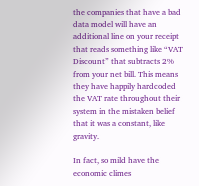the companies that have a bad data model will have an additional line on your receipt that reads something like “VAT Discount” that subtracts 2% from your net bill. This means they have happily hardcoded the VAT rate throughout their system in the mistaken belief that it was a constant, like gravity.

In fact, so mild have the economic climes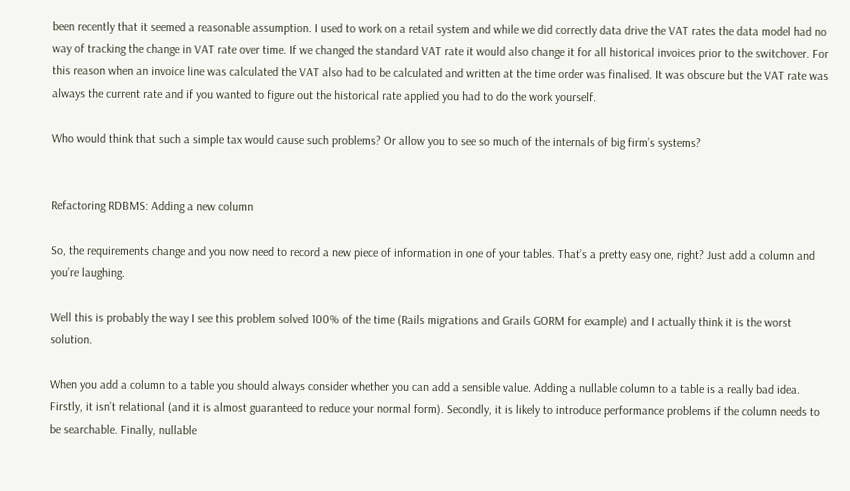been recently that it seemed a reasonable assumption. I used to work on a retail system and while we did correctly data drive the VAT rates the data model had no way of tracking the change in VAT rate over time. If we changed the standard VAT rate it would also change it for all historical invoices prior to the switchover. For this reason when an invoice line was calculated the VAT also had to be calculated and written at the time order was finalised. It was obscure but the VAT rate was always the current rate and if you wanted to figure out the historical rate applied you had to do the work yourself.

Who would think that such a simple tax would cause such problems? Or allow you to see so much of the internals of big firm’s systems?


Refactoring RDBMS: Adding a new column

So, the requirements change and you now need to record a new piece of information in one of your tables. That’s a pretty easy one, right? Just add a column and you’re laughing.

Well this is probably the way I see this problem solved 100% of the time (Rails migrations and Grails GORM for example) and I actually think it is the worst solution.

When you add a column to a table you should always consider whether you can add a sensible value. Adding a nullable column to a table is a really bad idea. Firstly, it isn’t relational (and it is almost guaranteed to reduce your normal form). Secondly, it is likely to introduce performance problems if the column needs to be searchable. Finally, nullable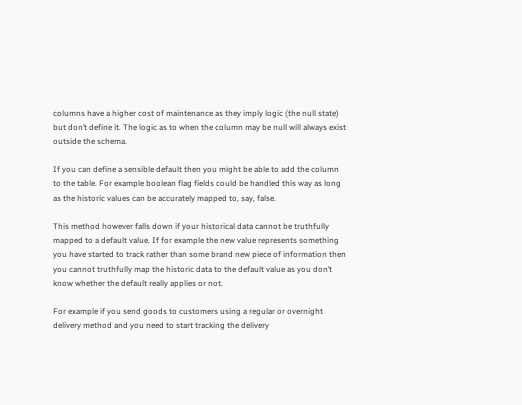columns have a higher cost of maintenance as they imply logic (the null state) but don’t define it. The logic as to when the column may be null will always exist outside the schema.

If you can define a sensible default then you might be able to add the column to the table. For example boolean flag fields could be handled this way as long as the historic values can be accurately mapped to, say, false.

This method however falls down if your historical data cannot be truthfully mapped to a default value. If for example the new value represents something you have started to track rather than some brand new piece of information then you cannot truthfully map the historic data to the default value as you don’t know whether the default really applies or not.

For example if you send goods to customers using a regular or overnight delivery method and you need to start tracking the delivery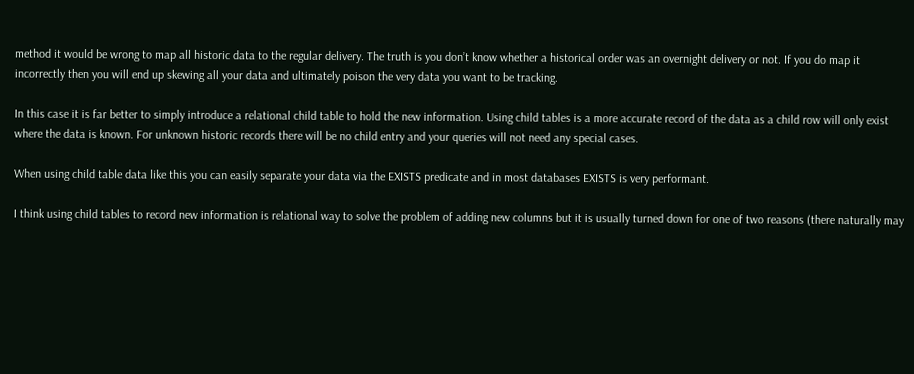method it would be wrong to map all historic data to the regular delivery. The truth is you don’t know whether a historical order was an overnight delivery or not. If you do map it incorrectly then you will end up skewing all your data and ultimately poison the very data you want to be tracking.

In this case it is far better to simply introduce a relational child table to hold the new information. Using child tables is a more accurate record of the data as a child row will only exist where the data is known. For unknown historic records there will be no child entry and your queries will not need any special cases.

When using child table data like this you can easily separate your data via the EXISTS predicate and in most databases EXISTS is very performant.

I think using child tables to record new information is relational way to solve the problem of adding new columns but it is usually turned down for one of two reasons (there naturally may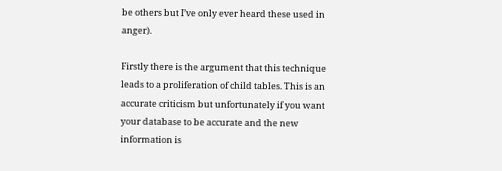be others but I’ve only ever heard these used in anger).

Firstly there is the argument that this technique leads to a proliferation of child tables. This is an accurate criticism but unfortunately if you want your database to be accurate and the new information is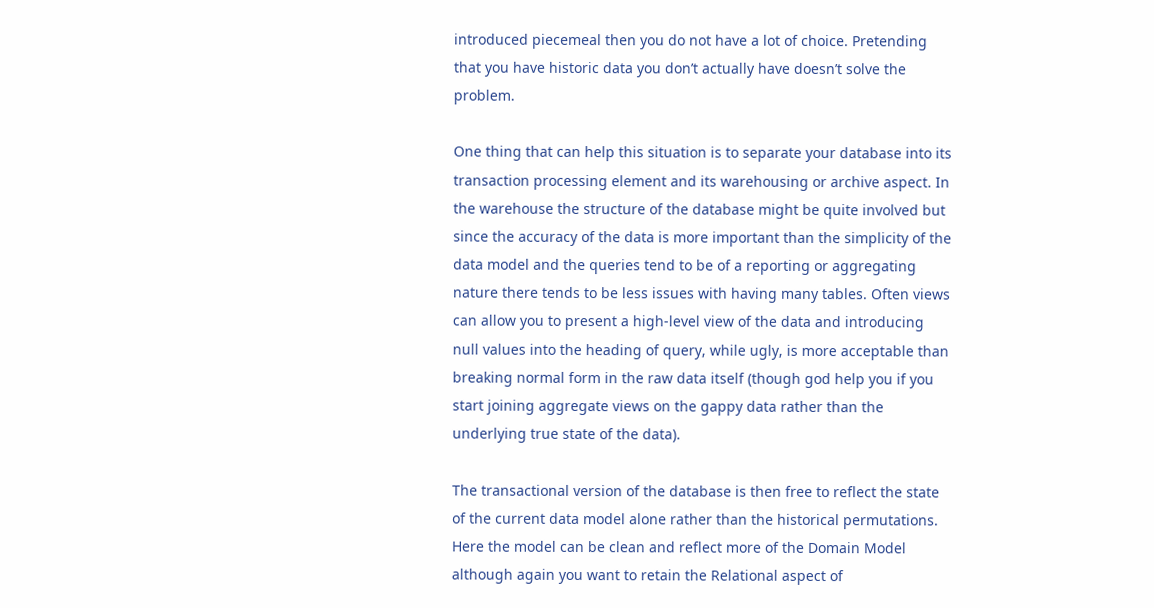introduced piecemeal then you do not have a lot of choice. Pretending that you have historic data you don’t actually have doesn’t solve the problem.

One thing that can help this situation is to separate your database into its transaction processing element and its warehousing or archive aspect. In the warehouse the structure of the database might be quite involved but since the accuracy of the data is more important than the simplicity of the data model and the queries tend to be of a reporting or aggregating nature there tends to be less issues with having many tables. Often views can allow you to present a high-level view of the data and introducing null values into the heading of query, while ugly, is more acceptable than breaking normal form in the raw data itself (though god help you if you start joining aggregate views on the gappy data rather than the underlying true state of the data).

The transactional version of the database is then free to reflect the state of the current data model alone rather than the historical permutations. Here the model can be clean and reflect more of the Domain Model although again you want to retain the Relational aspect of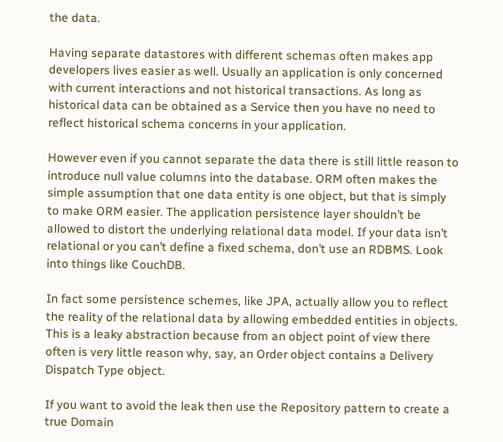the data.

Having separate datastores with different schemas often makes app developers lives easier as well. Usually an application is only concerned with current interactions and not historical transactions. As long as historical data can be obtained as a Service then you have no need to reflect historical schema concerns in your application.

However even if you cannot separate the data there is still little reason to introduce null value columns into the database. ORM often makes the simple assumption that one data entity is one object, but that is simply to make ORM easier. The application persistence layer shouldn’t be allowed to distort the underlying relational data model. If your data isn’t relational or you can’t define a fixed schema, don’t use an RDBMS. Look into things like CouchDB.

In fact some persistence schemes, like JPA, actually allow you to reflect the reality of the relational data by allowing embedded entities in objects. This is a leaky abstraction because from an object point of view there often is very little reason why, say, an Order object contains a Delivery Dispatch Type object.

If you want to avoid the leak then use the Repository pattern to create a true Domain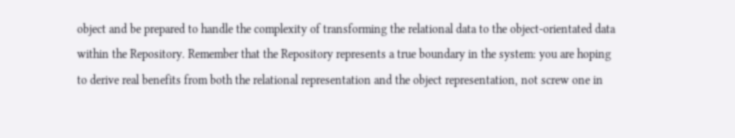object and be prepared to handle the complexity of transforming the relational data to the object-orientated data within the Repository. Remember that the Repository represents a true boundary in the system: you are hoping to derive real benefits from both the relational representation and the object representation, not screw one in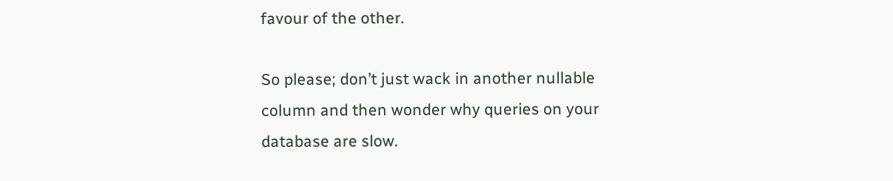favour of the other.

So please; don’t just wack in another nullable column and then wonder why queries on your database are slow.